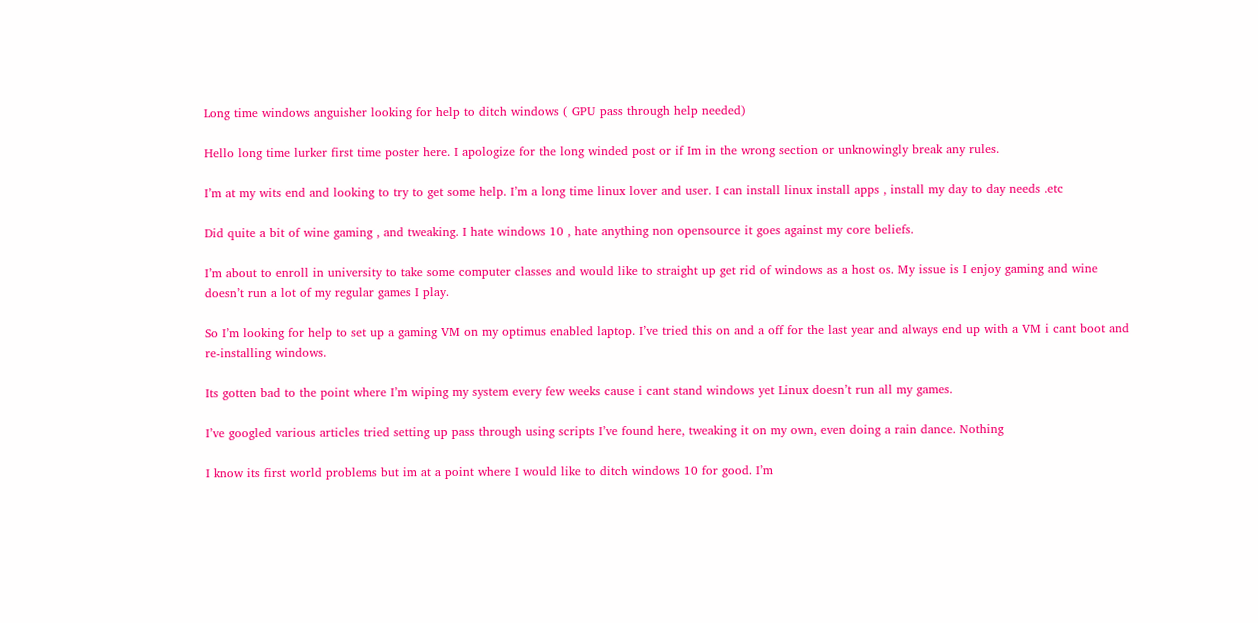Long time windows anguisher looking for help to ditch windows ( GPU pass through help needed)

Hello long time lurker first time poster here. I apologize for the long winded post or if Im in the wrong section or unknowingly break any rules.

I’m at my wits end and looking to try to get some help. I’m a long time linux lover and user. I can install linux install apps , install my day to day needs .etc

Did quite a bit of wine gaming , and tweaking. I hate windows 10 , hate anything non opensource it goes against my core beliefs.

I’m about to enroll in university to take some computer classes and would like to straight up get rid of windows as a host os. My issue is I enjoy gaming and wine doesn’t run a lot of my regular games I play.

So I’m looking for help to set up a gaming VM on my optimus enabled laptop. I’ve tried this on and a off for the last year and always end up with a VM i cant boot and re-installing windows.

Its gotten bad to the point where I’m wiping my system every few weeks cause i cant stand windows yet Linux doesn’t run all my games.

I’ve googled various articles tried setting up pass through using scripts I’ve found here, tweaking it on my own, even doing a rain dance. Nothing

I know its first world problems but im at a point where I would like to ditch windows 10 for good. I’m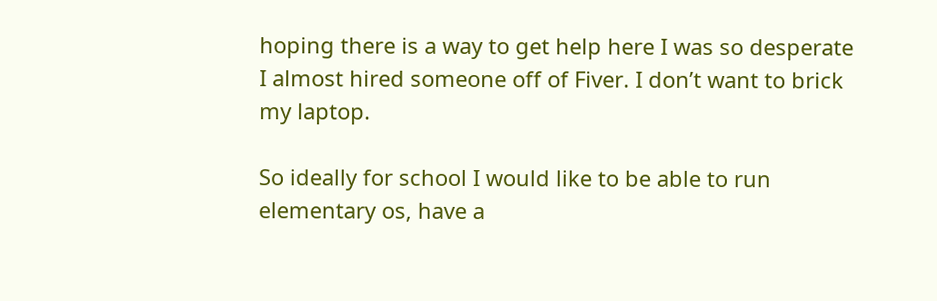hoping there is a way to get help here I was so desperate I almost hired someone off of Fiver. I don’t want to brick my laptop.

So ideally for school I would like to be able to run elementary os, have a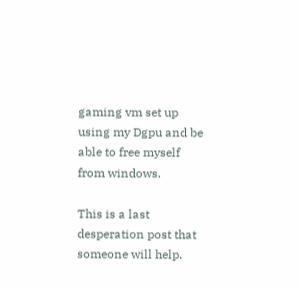gaming vm set up using my Dgpu and be able to free myself from windows.

This is a last desperation post that someone will help.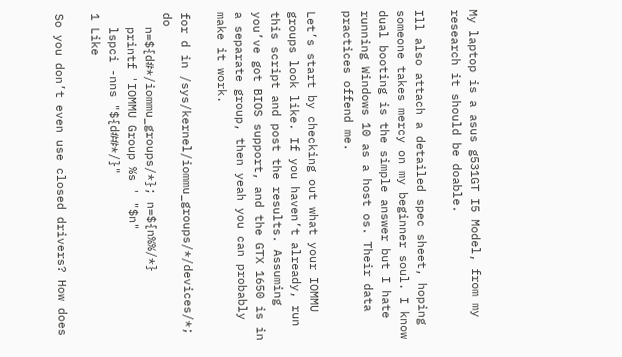My laptop is a asus g531GT I5 Model, from my research it should be doable.

Ill also attach a detailed spec sheet, hoping someone takes mercy on my beginner soul. I know dual booting is the simple answer but I hate running Windows 10 as a host os. Their data practices offend me.

Let’s start by checking out what your IOMMU groups look like. If you haven’t already, run this script and post the results. Assuming you’ve got BIOS support, and the GTX 1650 is in a separate group, then yeah you can probably make it work.

for d in /sys/kernel/iommu_groups/*/devices/*; do
  n=${d#*/iommu_groups/*}; n=${n%%/*}
  printf 'IOMMU Group %s ' "$n"
  lspci -nns "${d##*/}"
1 Like

So you don’t even use closed drivers? How does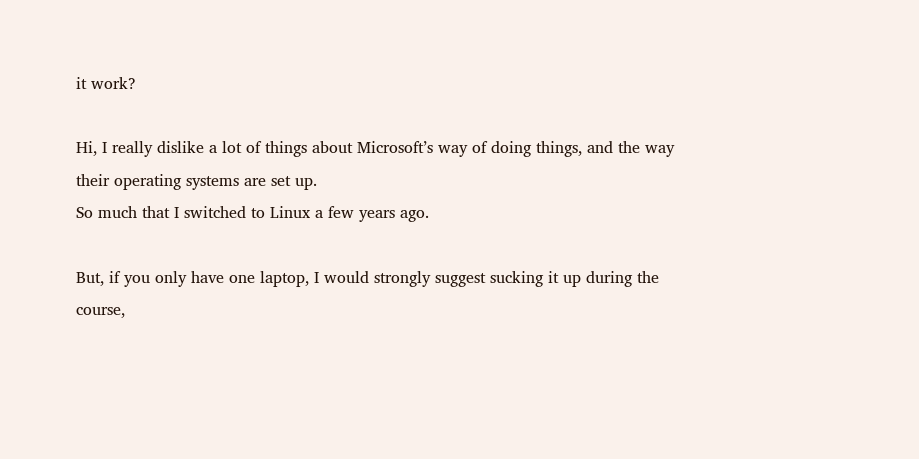it work?

Hi, I really dislike a lot of things about Microsoft’s way of doing things, and the way their operating systems are set up.
So much that I switched to Linux a few years ago.

But, if you only have one laptop, I would strongly suggest sucking it up during the course,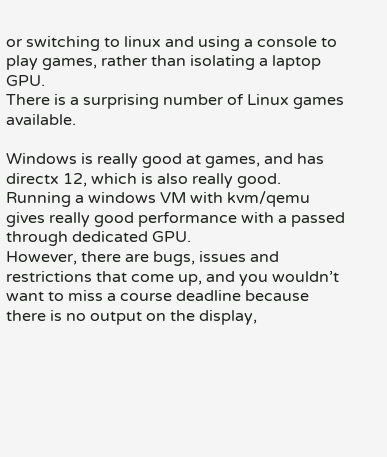or switching to linux and using a console to play games, rather than isolating a laptop GPU.
There is a surprising number of Linux games available.

Windows is really good at games, and has directx 12, which is also really good.
Running a windows VM with kvm/qemu gives really good performance with a passed through dedicated GPU.
However, there are bugs, issues and restrictions that come up, and you wouldn’t want to miss a course deadline because there is no output on the display,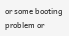or some booting problem or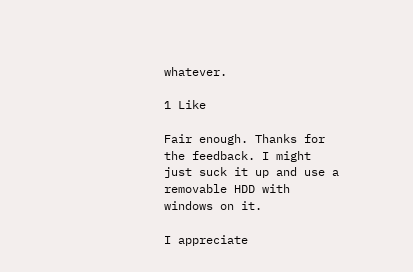whatever.

1 Like

Fair enough. Thanks for the feedback. I might just suck it up and use a removable HDD with windows on it.

I appreciate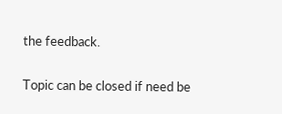the feedback.

Topic can be closed if need be